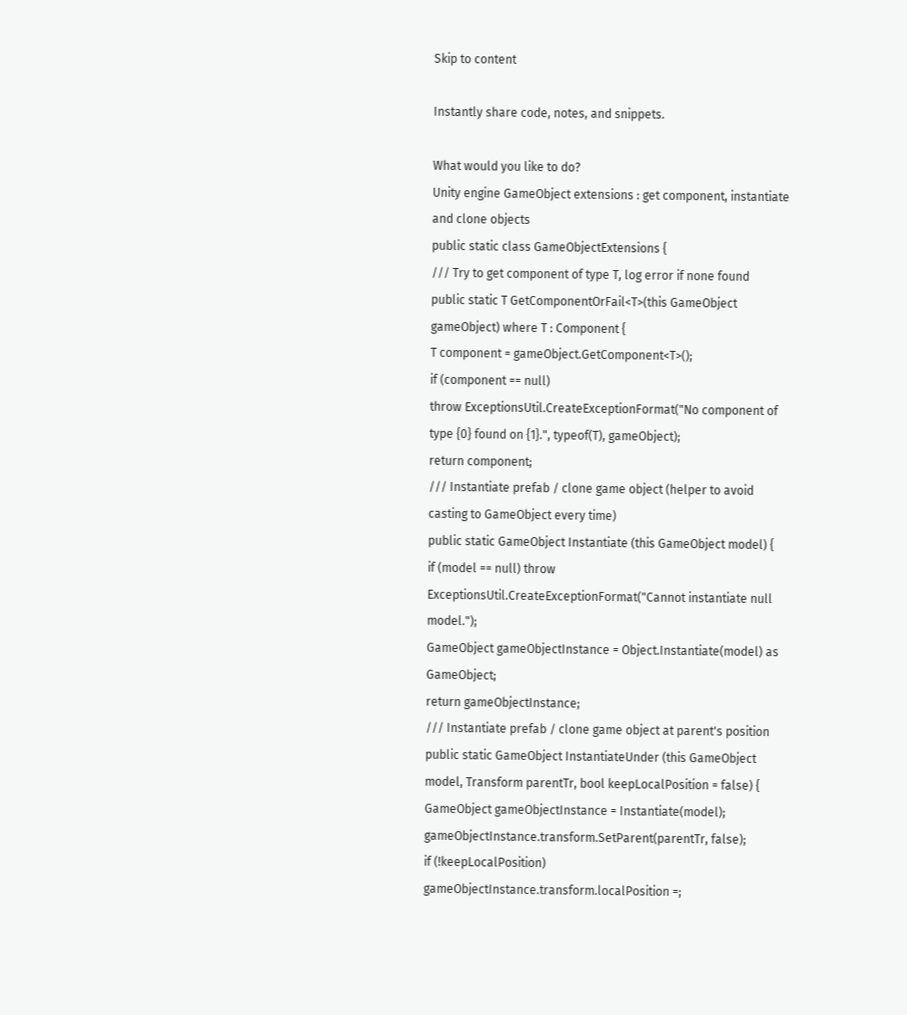Skip to content

Instantly share code, notes, and snippets.

What would you like to do?
Unity engine GameObject extensions : get component, instantiate and clone objects
public static class GameObjectExtensions {
/// Try to get component of type T, log error if none found
public static T GetComponentOrFail<T>(this GameObject gameObject) where T : Component {
T component = gameObject.GetComponent<T>();
if (component == null)
throw ExceptionsUtil.CreateExceptionFormat("No component of type {0} found on {1}.", typeof(T), gameObject);
return component;
/// Instantiate prefab / clone game object (helper to avoid casting to GameObject every time)
public static GameObject Instantiate (this GameObject model) {
if (model == null) throw ExceptionsUtil.CreateExceptionFormat("Cannot instantiate null model.");
GameObject gameObjectInstance = Object.Instantiate(model) as GameObject;
return gameObjectInstance;
/// Instantiate prefab / clone game object at parent's position
public static GameObject InstantiateUnder (this GameObject model, Transform parentTr, bool keepLocalPosition = false) {
GameObject gameObjectInstance = Instantiate(model);
gameObjectInstance.transform.SetParent(parentTr, false);
if (!keepLocalPosition)
gameObjectInstance.transform.localPosition =;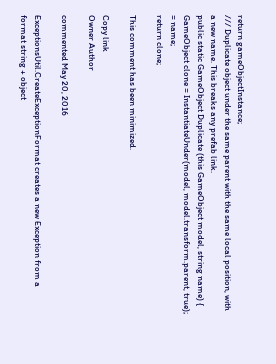return gameObjectInstance;
/// Duplicate object under the same parent with the same local position, with a new name. This breaks any prefab link.
public static GameObject Duplicate (this GameObject model, string name) {
GameObject clone = InstantiateUnder(model, model.transform.parent, true); = name;
return clone;

This comment has been minimized.

Copy link
Owner Author

commented May 20, 2016

ExceptionsUtil.CreateExceptionFormat creates a new Exception from a format string + object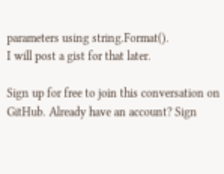parameters using string.Format().
I will post a gist for that later.

Sign up for free to join this conversation on GitHub. Already have an account? Sign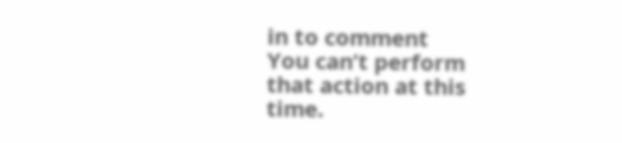in to comment
You can’t perform that action at this time.